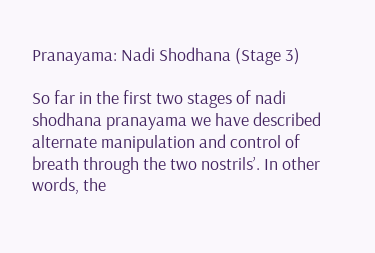Pranayama: Nadi Shodhana (Stage 3)

So far in the first two stages of nadi shodhana pranayama we have described alternate manipulation and control of breath through the two nostrils’. In other words, the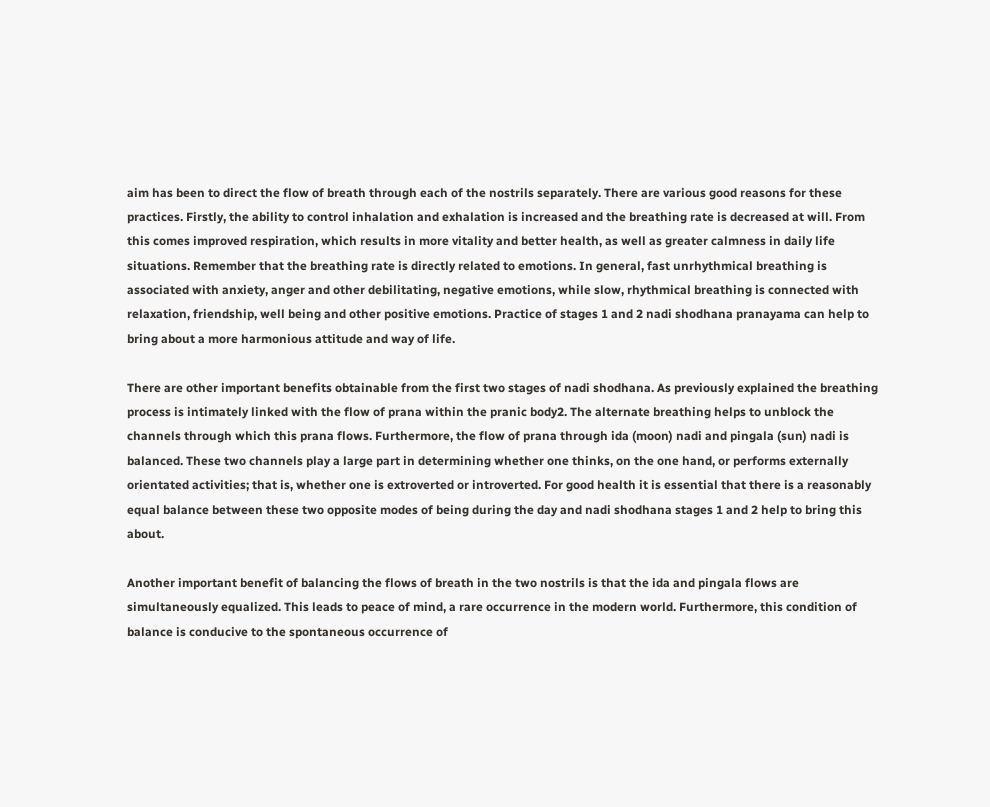aim has been to direct the flow of breath through each of the nostrils separately. There are various good reasons for these practices. Firstly, the ability to control inhalation and exhalation is increased and the breathing rate is decreased at will. From this comes improved respiration, which results in more vitality and better health, as well as greater calmness in daily life situations. Remember that the breathing rate is directly related to emotions. In general, fast unrhythmical breathing is associated with anxiety, anger and other debilitating, negative emotions, while slow, rhythmical breathing is connected with relaxation, friendship, well being and other positive emotions. Practice of stages 1 and 2 nadi shodhana pranayama can help to bring about a more harmonious attitude and way of life.

There are other important benefits obtainable from the first two stages of nadi shodhana. As previously explained the breathing process is intimately linked with the flow of prana within the pranic body2. The alternate breathing helps to unblock the channels through which this prana flows. Furthermore, the flow of prana through ida (moon) nadi and pingala (sun) nadi is balanced. These two channels play a large part in determining whether one thinks, on the one hand, or performs externally orientated activities; that is, whether one is extroverted or introverted. For good health it is essential that there is a reasonably equal balance between these two opposite modes of being during the day and nadi shodhana stages 1 and 2 help to bring this about.

Another important benefit of balancing the flows of breath in the two nostrils is that the ida and pingala flows are simultaneously equalized. This leads to peace of mind, a rare occurrence in the modern world. Furthermore, this condition of balance is conducive to the spontaneous occurrence of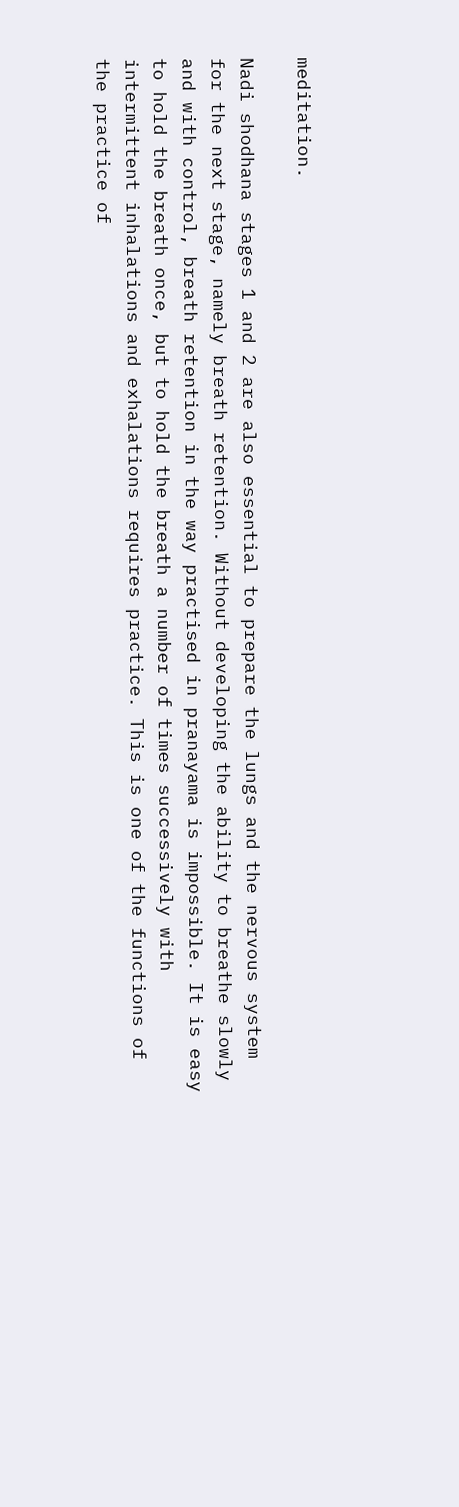meditation.

Nadi shodhana stages 1 and 2 are also essential to prepare the lungs and the nervous system for the next stage, namely breath retention. Without developing the ability to breathe slowly and with control, breath retention in the way practised in pranayama is impossible. It is easy to hold the breath once, but to hold the breath a number of times successively with intermittent inhalations and exhalations requires practice. This is one of the functions of the practice of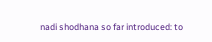nadi shodhana so far introduced: to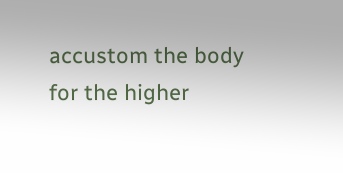accustom the body for the higher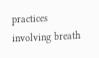practices involving breath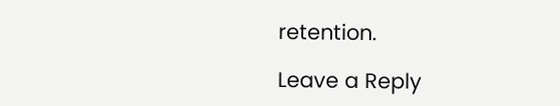retention.

Leave a Reply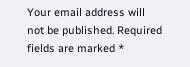Your email address will not be published. Required fields are marked *